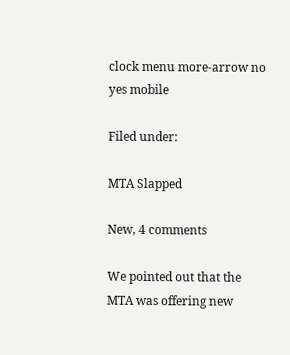clock menu more-arrow no yes mobile

Filed under:

MTA Slapped

New, 4 comments

We pointed out that the MTA was offering new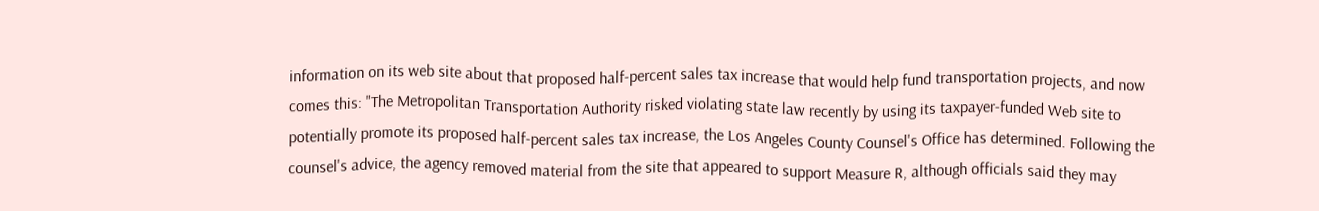information on its web site about that proposed half-percent sales tax increase that would help fund transportation projects, and now comes this: "The Metropolitan Transportation Authority risked violating state law recently by using its taxpayer-funded Web site to potentially promote its proposed half-percent sales tax increase, the Los Angeles County Counsel's Office has determined. Following the counsel's advice, the agency removed material from the site that appeared to support Measure R, although officials said they may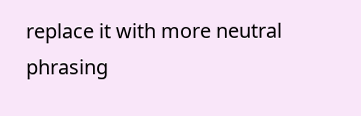replace it with more neutral phrasing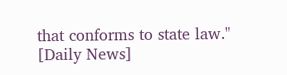that conforms to state law." [Daily News]